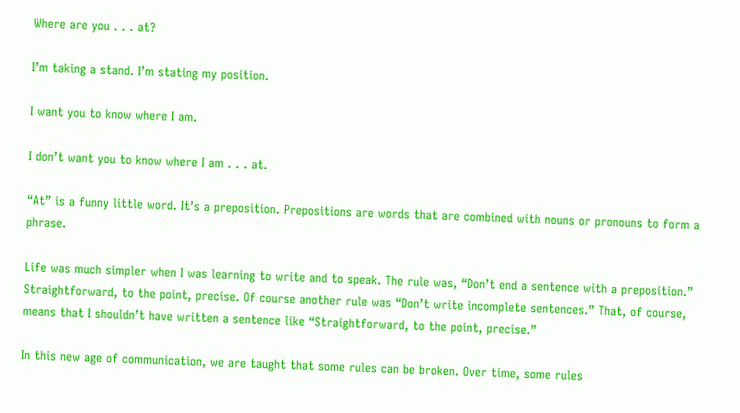Where are you . . . at?

I’m taking a stand. I’m stating my position.

I want you to know where I am.

I don’t want you to know where I am . . . at.

“At” is a funny little word. It’s a preposition. Prepositions are words that are combined with nouns or pronouns to form a phrase.

Life was much simpler when I was learning to write and to speak. The rule was, “Don’t end a sentence with a preposition.” Straightforward, to the point, precise. Of course another rule was “Don’t write incomplete sentences.” That, of course, means that I shouldn’t have written a sentence like “Straightforward, to the point, precise.”

In this new age of communication, we are taught that some rules can be broken. Over time, some rules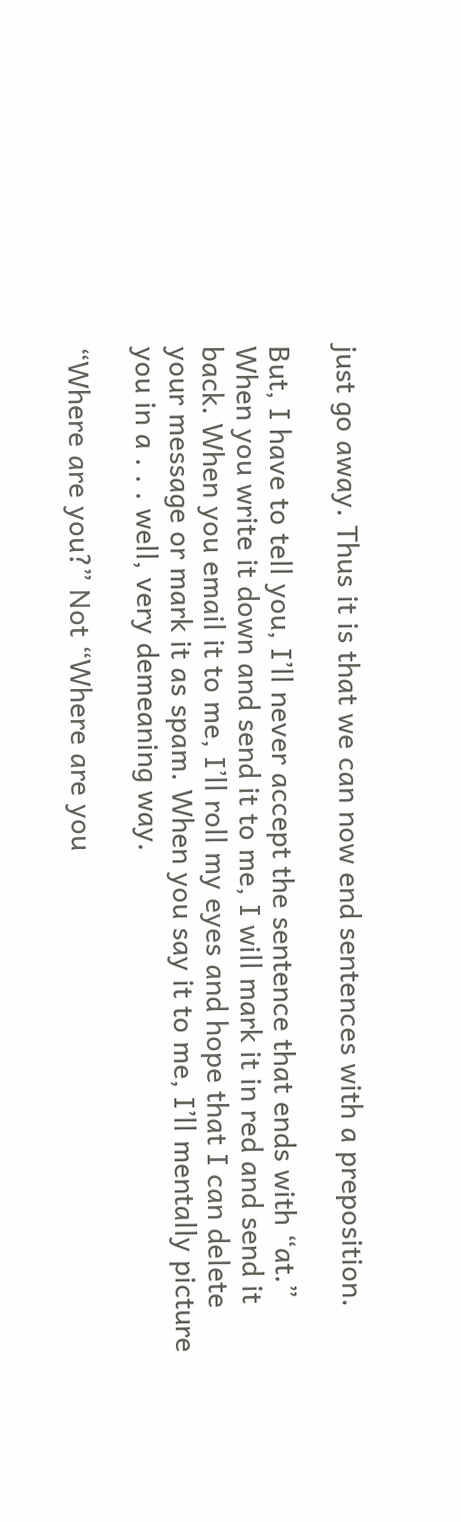just go away. Thus it is that we can now end sentences with a preposition.

But, I have to tell you, I’ll never accept the sentence that ends with “at.” When you write it down and send it to me, I will mark it in red and send it back. When you email it to me, I’ll roll my eyes and hope that I can delete your message or mark it as spam. When you say it to me, I’ll mentally picture you in a . . . well, very demeaning way.

“Where are you?” Not “Where are you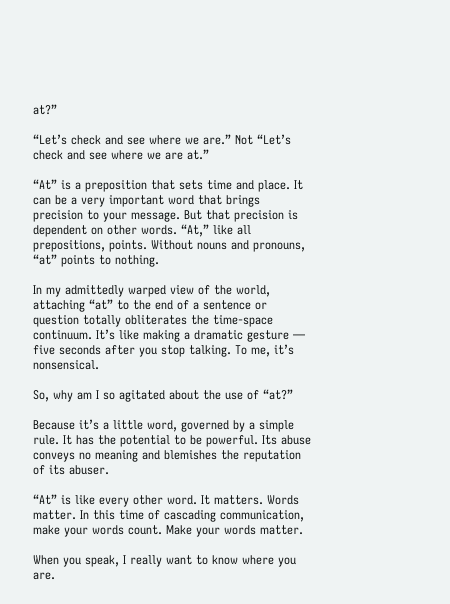at?”

“Let’s check and see where we are.” Not “Let’s check and see where we are at.”

“At” is a preposition that sets time and place. It can be a very important word that brings precision to your message. But that precision is dependent on other words. “At,” like all prepositions, points. Without nouns and pronouns, “at” points to nothing.

In my admittedly warped view of the world, attaching “at” to the end of a sentence or question totally obliterates the time-space continuum. It’s like making a dramatic gesture — five seconds after you stop talking. To me, it’s nonsensical.

So, why am I so agitated about the use of “at?”

Because it’s a little word, governed by a simple rule. It has the potential to be powerful. Its abuse conveys no meaning and blemishes the reputation of its abuser.

“At” is like every other word. It matters. Words matter. In this time of cascading communication, make your words count. Make your words matter.

When you speak, I really want to know where you are.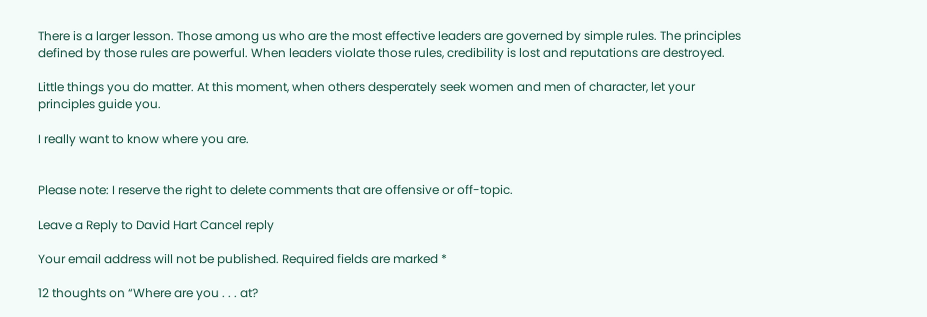There is a larger lesson. Those among us who are the most effective leaders are governed by simple rules. The principles defined by those rules are powerful. When leaders violate those rules, credibility is lost and reputations are destroyed.

Little things you do matter. At this moment, when others desperately seek women and men of character, let your principles guide you.

I really want to know where you are.


Please note: I reserve the right to delete comments that are offensive or off-topic.

Leave a Reply to David Hart Cancel reply

Your email address will not be published. Required fields are marked *

12 thoughts on “Where are you . . . at?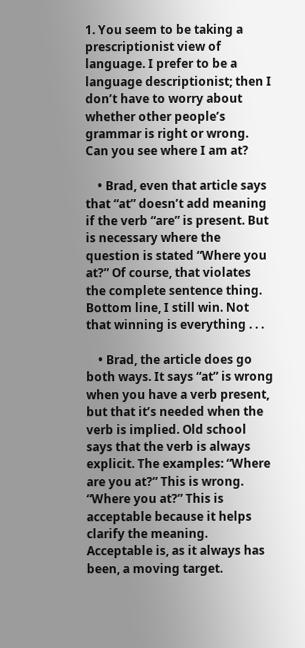1. You seem to be taking a prescriptionist view of language. I prefer to be a language descriptionist; then I don’t have to worry about whether other people’s grammar is right or wrong. Can you see where I am at?

    • Brad, even that article says that “at” doesn’t add meaning if the verb “are” is present. But is necessary where the question is stated “Where you at?” Of course, that violates the complete sentence thing. Bottom line, I still win. Not that winning is everything . . .

    • Brad, the article does go both ways. It says “at” is wrong when you have a verb present, but that it’s needed when the verb is implied. Old school says that the verb is always explicit. The examples: “Where are you at?” This is wrong. “Where you at?” This is acceptable because it helps clarify the meaning. Acceptable is, as it always has been, a moving target.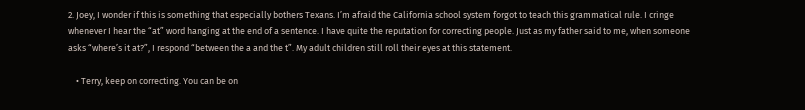2. Joey, I wonder if this is something that especially bothers Texans. I’m afraid the California school system forgot to teach this grammatical rule. I cringe whenever I hear the “at” word hanging at the end of a sentence. I have quite the reputation for correcting people. Just as my father said to me, when someone asks “where’s it at?”, I respond “between the a and the t”. My adult children still roll their eyes at this statement.

    • Terry, keep on correcting. You can be on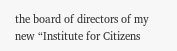the board of directors of my new “Institute for Citizens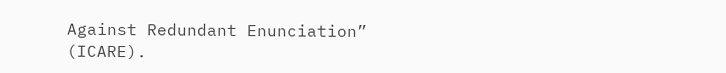Against Redundant Enunciation” (ICARE).